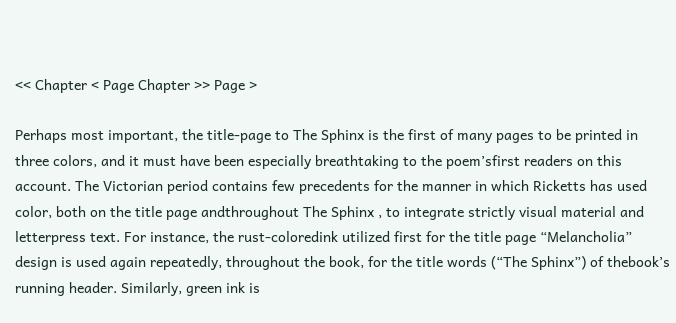<< Chapter < Page Chapter >> Page >

Perhaps most important, the title-page to The Sphinx is the first of many pages to be printed in three colors, and it must have been especially breathtaking to the poem’sfirst readers on this account. The Victorian period contains few precedents for the manner in which Ricketts has used color, both on the title page andthroughout The Sphinx , to integrate strictly visual material and letterpress text. For instance, the rust-coloredink utilized first for the title page “Melancholia” design is used again repeatedly, throughout the book, for the title words (“The Sphinx”) of thebook’s running header. Similarly, green ink is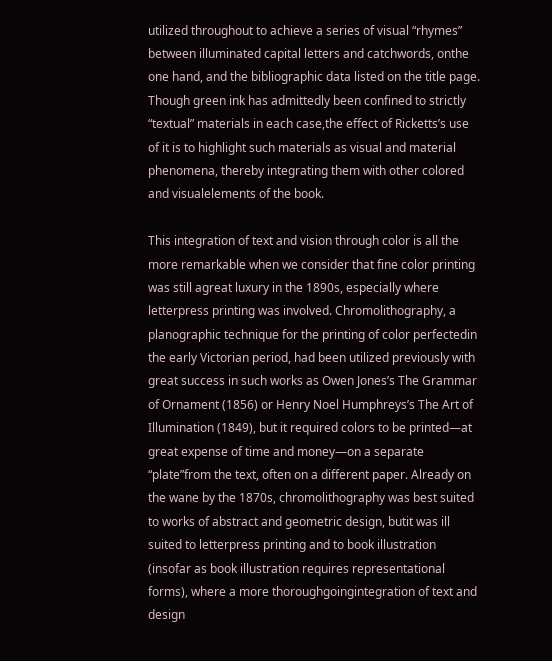utilized throughout to achieve a series of visual “rhymes” between illuminated capital letters and catchwords, onthe one hand, and the bibliographic data listed on the title page. Though green ink has admittedly been confined to strictly “textual” materials in each case,the effect of Ricketts’s use of it is to highlight such materials as visual and material phenomena, thereby integrating them with other colored and visualelements of the book.

This integration of text and vision through color is all the more remarkable when we consider that fine color printing was still agreat luxury in the 1890s, especially where letterpress printing was involved. Chromolithography, a planographic technique for the printing of color perfectedin the early Victorian period, had been utilized previously with great success in such works as Owen Jones’s The Grammar of Ornament (1856) or Henry Noel Humphreys’s The Art of Illumination (1849), but it required colors to be printed—at great expense of time and money—on a separate “plate”from the text, often on a different paper. Already on the wane by the 1870s, chromolithography was best suited to works of abstract and geometric design, butit was ill suited to letterpress printing and to book illustration (insofar as book illustration requires representational forms), where a more thoroughgoingintegration of text and design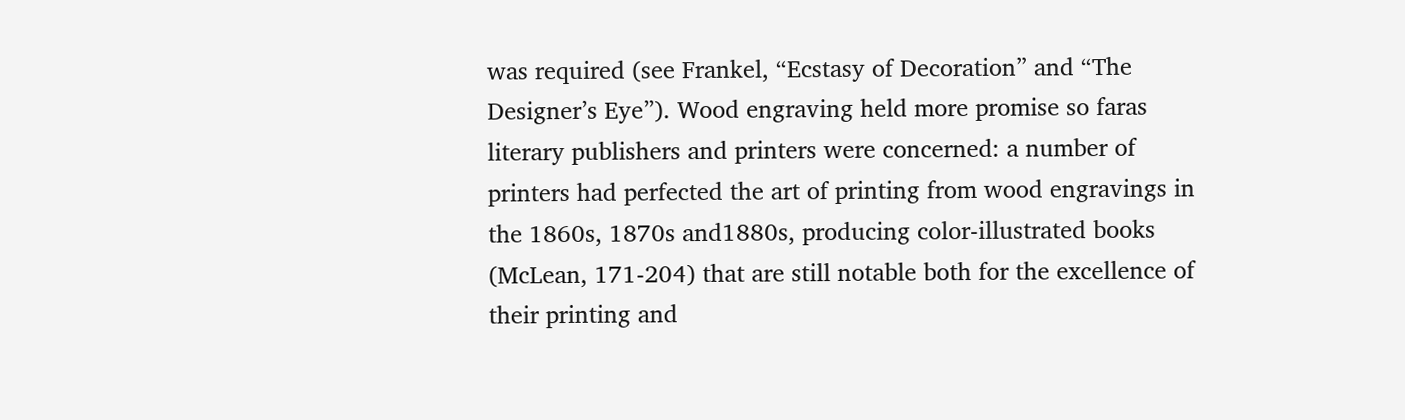was required (see Frankel, “Ecstasy of Decoration” and “The Designer’s Eye”). Wood engraving held more promise so faras literary publishers and printers were concerned: a number of printers had perfected the art of printing from wood engravings in the 1860s, 1870s and1880s, producing color-illustrated books (McLean, 171-204) that are still notable both for the excellence of their printing and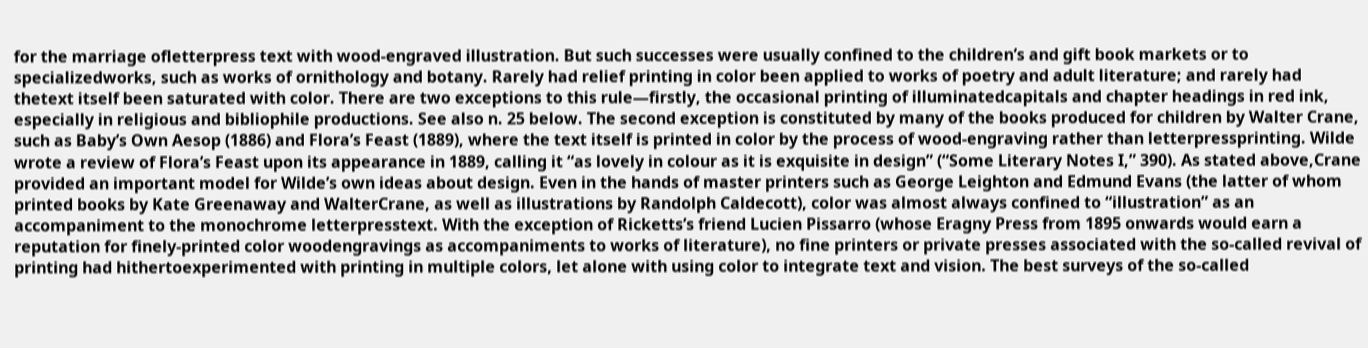for the marriage ofletterpress text with wood-engraved illustration. But such successes were usually confined to the children’s and gift book markets or to specializedworks, such as works of ornithology and botany. Rarely had relief printing in color been applied to works of poetry and adult literature; and rarely had thetext itself been saturated with color. There are two exceptions to this rule—firstly, the occasional printing of illuminatedcapitals and chapter headings in red ink, especially in religious and bibliophile productions. See also n. 25 below. The second exception is constituted by many of the books produced for children by Walter Crane, such as Baby’s Own Aesop (1886) and Flora’s Feast (1889), where the text itself is printed in color by the process of wood-engraving rather than letterpressprinting. Wilde wrote a review of Flora’s Feast upon its appearance in 1889, calling it “as lovely in colour as it is exquisite in design” (“Some Literary Notes I,” 390). As stated above,Crane provided an important model for Wilde’s own ideas about design. Even in the hands of master printers such as George Leighton and Edmund Evans (the latter of whom printed books by Kate Greenaway and WalterCrane, as well as illustrations by Randolph Caldecott), color was almost always confined to “illustration” as an accompaniment to the monochrome letterpresstext. With the exception of Ricketts’s friend Lucien Pissarro (whose Eragny Press from 1895 onwards would earn a reputation for finely-printed color woodengravings as accompaniments to works of literature), no fine printers or private presses associated with the so-called revival of printing had hithertoexperimented with printing in multiple colors, let alone with using color to integrate text and vision. The best surveys of the so-called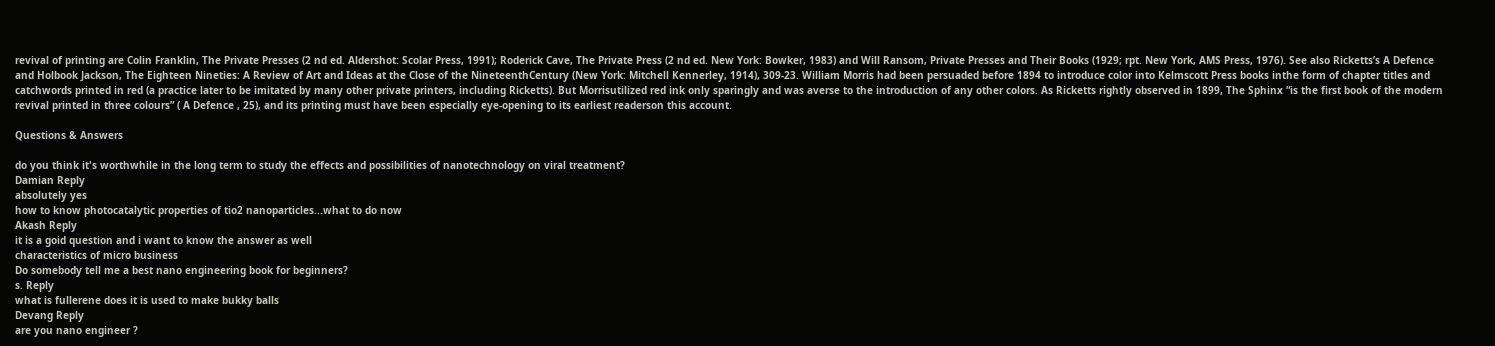revival of printing are Colin Franklin, The Private Presses (2 nd ed. Aldershot: Scolar Press, 1991); Roderick Cave, The Private Press (2 nd ed. New York: Bowker, 1983) and Will Ransom, Private Presses and Their Books (1929; rpt. New York, AMS Press, 1976). See also Ricketts’s A Defence and Holbook Jackson, The Eighteen Nineties: A Review of Art and Ideas at the Close of the NineteenthCentury (New York: Mitchell Kennerley, 1914), 309-23. William Morris had been persuaded before 1894 to introduce color into Kelmscott Press books inthe form of chapter titles and catchwords printed in red (a practice later to be imitated by many other private printers, including Ricketts). But Morrisutilized red ink only sparingly and was averse to the introduction of any other colors. As Ricketts rightly observed in 1899, The Sphinx “is the first book of the modern revival printed in three colours” ( A Defence , 25), and its printing must have been especially eye-opening to its earliest readerson this account.

Questions & Answers

do you think it's worthwhile in the long term to study the effects and possibilities of nanotechnology on viral treatment?
Damian Reply
absolutely yes
how to know photocatalytic properties of tio2 nanoparticles...what to do now
Akash Reply
it is a goid question and i want to know the answer as well
characteristics of micro business
Do somebody tell me a best nano engineering book for beginners?
s. Reply
what is fullerene does it is used to make bukky balls
Devang Reply
are you nano engineer ?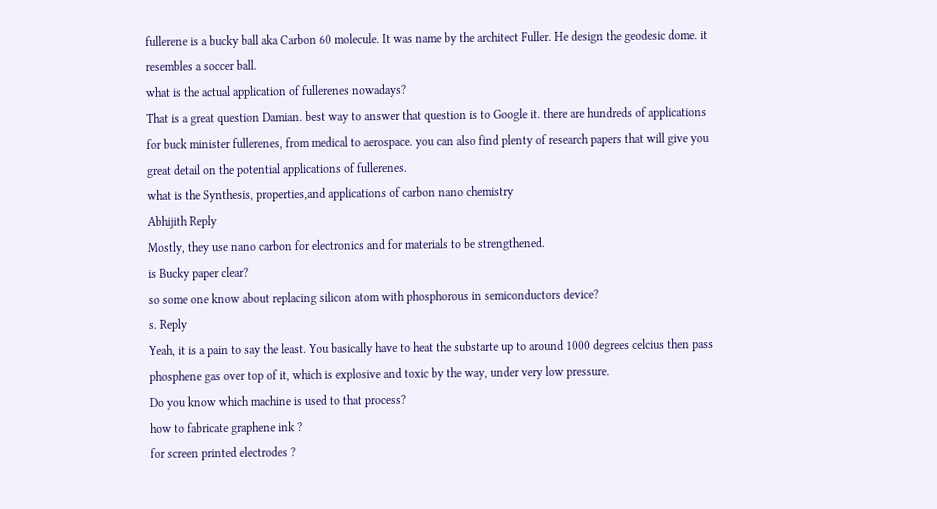fullerene is a bucky ball aka Carbon 60 molecule. It was name by the architect Fuller. He design the geodesic dome. it resembles a soccer ball.
what is the actual application of fullerenes nowadays?
That is a great question Damian. best way to answer that question is to Google it. there are hundreds of applications for buck minister fullerenes, from medical to aerospace. you can also find plenty of research papers that will give you great detail on the potential applications of fullerenes.
what is the Synthesis, properties,and applications of carbon nano chemistry
Abhijith Reply
Mostly, they use nano carbon for electronics and for materials to be strengthened.
is Bucky paper clear?
so some one know about replacing silicon atom with phosphorous in semiconductors device?
s. Reply
Yeah, it is a pain to say the least. You basically have to heat the substarte up to around 1000 degrees celcius then pass phosphene gas over top of it, which is explosive and toxic by the way, under very low pressure.
Do you know which machine is used to that process?
how to fabricate graphene ink ?
for screen printed electrodes ?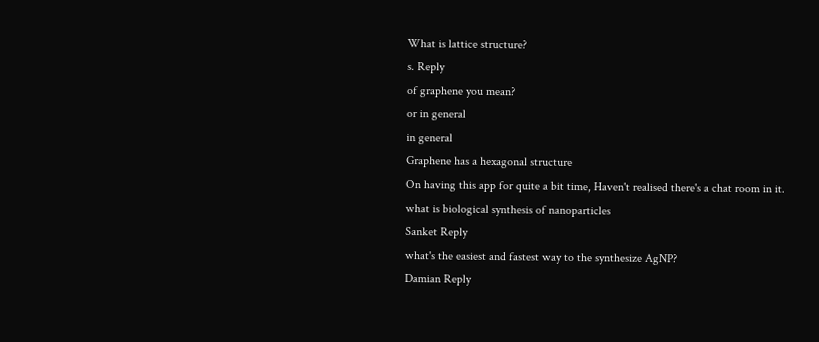What is lattice structure?
s. Reply
of graphene you mean?
or in general
in general
Graphene has a hexagonal structure
On having this app for quite a bit time, Haven't realised there's a chat room in it.
what is biological synthesis of nanoparticles
Sanket Reply
what's the easiest and fastest way to the synthesize AgNP?
Damian Reply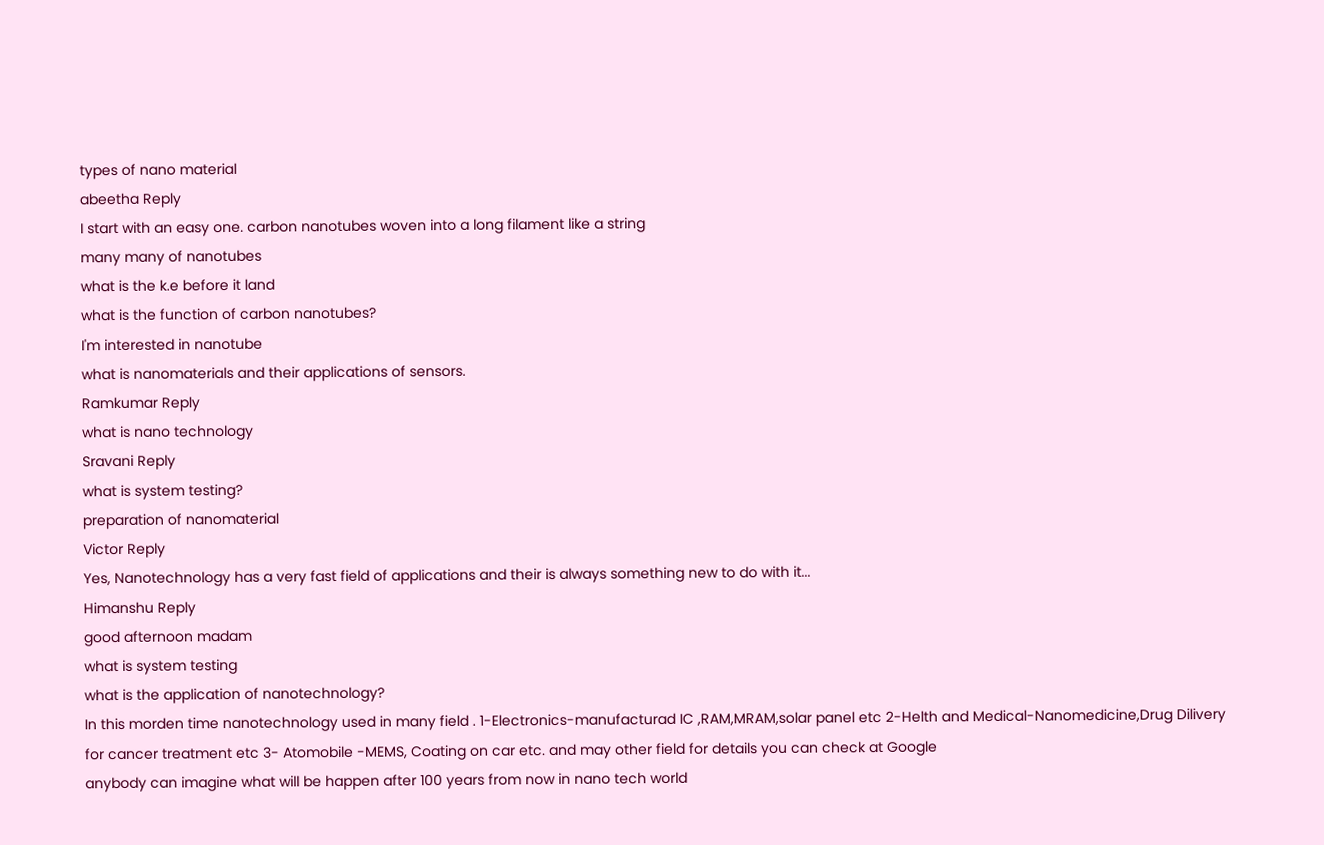types of nano material
abeetha Reply
I start with an easy one. carbon nanotubes woven into a long filament like a string
many many of nanotubes
what is the k.e before it land
what is the function of carbon nanotubes?
I'm interested in nanotube
what is nanomaterials and their applications of sensors.
Ramkumar Reply
what is nano technology
Sravani Reply
what is system testing?
preparation of nanomaterial
Victor Reply
Yes, Nanotechnology has a very fast field of applications and their is always something new to do with it...
Himanshu Reply
good afternoon madam
what is system testing
what is the application of nanotechnology?
In this morden time nanotechnology used in many field . 1-Electronics-manufacturad IC ,RAM,MRAM,solar panel etc 2-Helth and Medical-Nanomedicine,Drug Dilivery for cancer treatment etc 3- Atomobile -MEMS, Coating on car etc. and may other field for details you can check at Google
anybody can imagine what will be happen after 100 years from now in nano tech world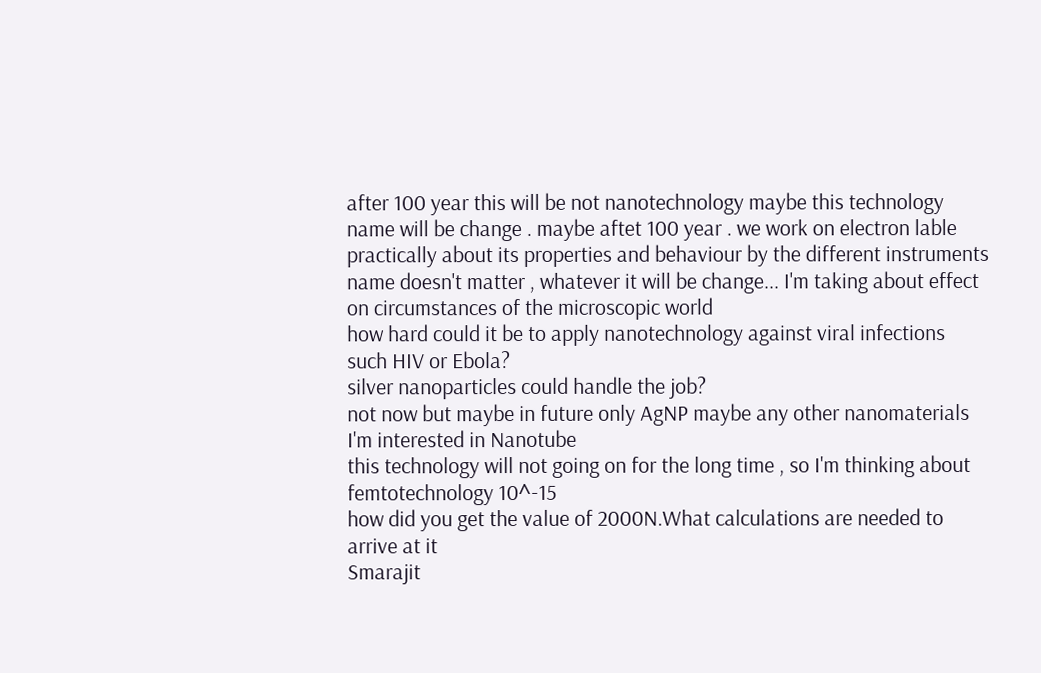after 100 year this will be not nanotechnology maybe this technology name will be change . maybe aftet 100 year . we work on electron lable practically about its properties and behaviour by the different instruments
name doesn't matter , whatever it will be change... I'm taking about effect on circumstances of the microscopic world
how hard could it be to apply nanotechnology against viral infections such HIV or Ebola?
silver nanoparticles could handle the job?
not now but maybe in future only AgNP maybe any other nanomaterials
I'm interested in Nanotube
this technology will not going on for the long time , so I'm thinking about femtotechnology 10^-15
how did you get the value of 2000N.What calculations are needed to arrive at it
Smarajit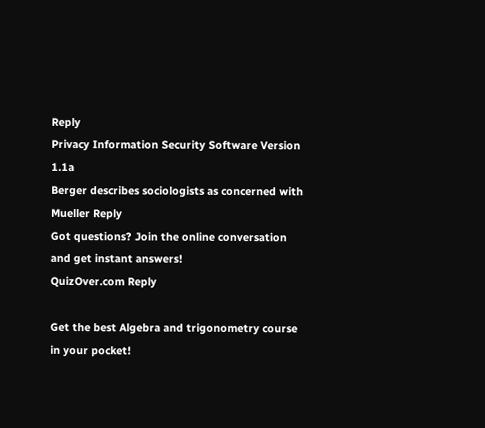Reply
Privacy Information Security Software Version 1.1a
Berger describes sociologists as concerned with
Mueller Reply
Got questions? Join the online conversation and get instant answers!
QuizOver.com Reply

Get the best Algebra and trigonometry course in your pocket!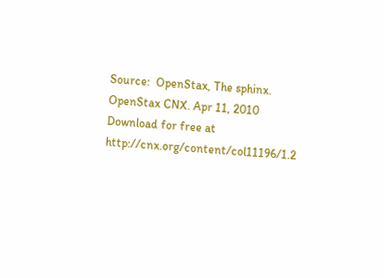Source:  OpenStax, The sphinx. OpenStax CNX. Apr 11, 2010 Download for free at http://cnx.org/content/col11196/1.2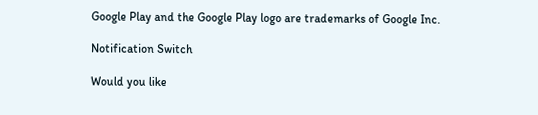Google Play and the Google Play logo are trademarks of Google Inc.

Notification Switch

Would you like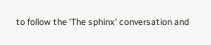to follow the 'The sphinx' conversation and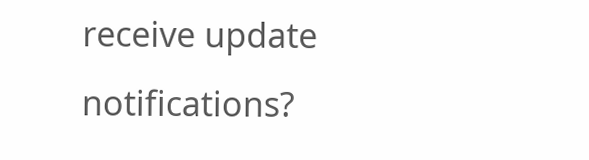receive update notifications?